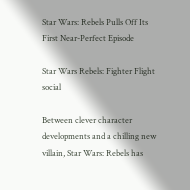Star Wars: Rebels Pulls Off Its First Near-Perfect Episode

Star Wars Rebels: Fighter Flight social

Between clever character developments and a chilling new villain, Star Wars: Rebels has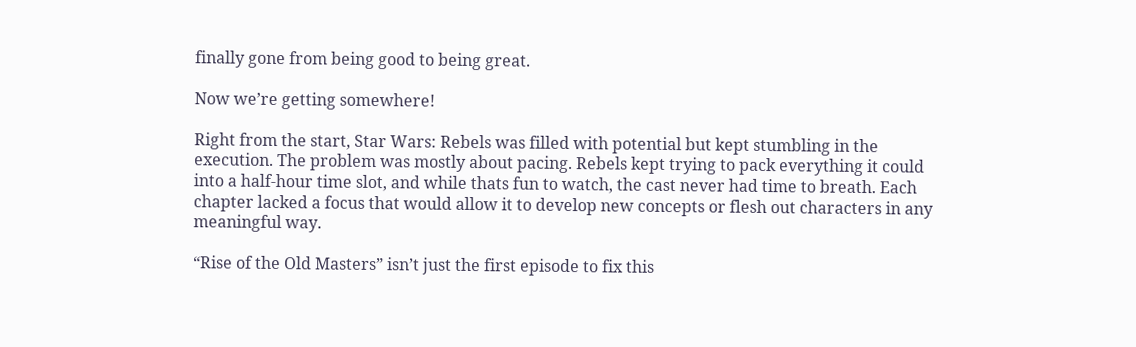finally gone from being good to being great.

Now we’re getting somewhere!

Right from the start, Star Wars: Rebels was filled with potential but kept stumbling in the execution. The problem was mostly about pacing. Rebels kept trying to pack everything it could into a half-hour time slot, and while thats fun to watch, the cast never had time to breath. Each chapter lacked a focus that would allow it to develop new concepts or flesh out characters in any meaningful way.

“Rise of the Old Masters” isn’t just the first episode to fix this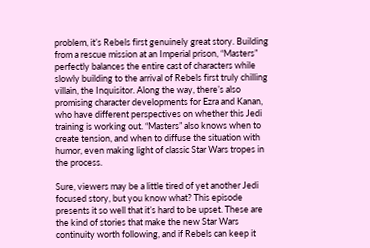problem, it’s Rebels first genuinely great story. Building from a rescue mission at an Imperial prison, “Masters” perfectly balances the entire cast of characters while slowly building to the arrival of Rebels first truly chilling villain, the Inquisitor. Along the way, there’s also promising character developments for Ezra and Kanan, who have different perspectives on whether this Jedi training is working out. “Masters” also knows when to create tension, and when to diffuse the situation with humor, even making light of classic Star Wars tropes in the process.

Sure, viewers may be a little tired of yet another Jedi focused story, but you know what? This episode presents it so well that it’s hard to be upset. These are the kind of stories that make the new Star Wars continuity worth following, and if Rebels can keep it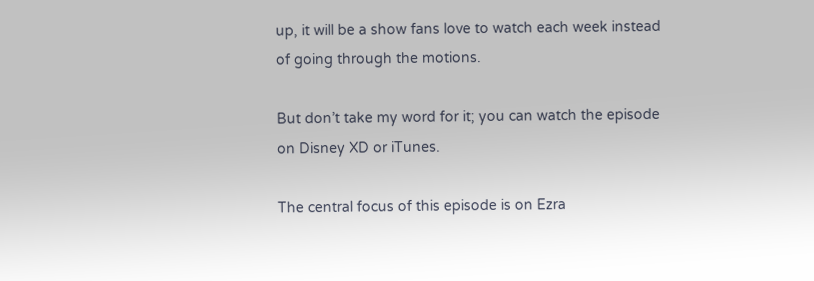up, it will be a show fans love to watch each week instead of going through the motions.

But don’t take my word for it; you can watch the episode on Disney XD or iTunes.

The central focus of this episode is on Ezra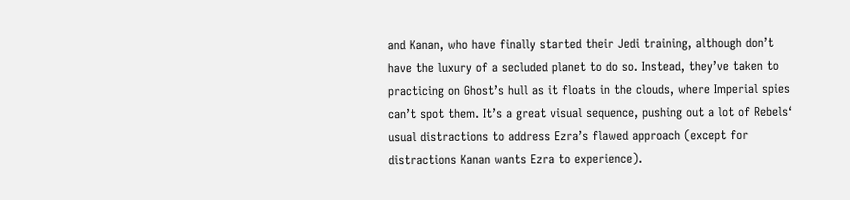and Kanan, who have finally started their Jedi training, although don’t have the luxury of a secluded planet to do so. Instead, they’ve taken to practicing on Ghost’s hull as it floats in the clouds, where Imperial spies can’t spot them. It’s a great visual sequence, pushing out a lot of Rebels‘ usual distractions to address Ezra’s flawed approach (except for distractions Kanan wants Ezra to experience).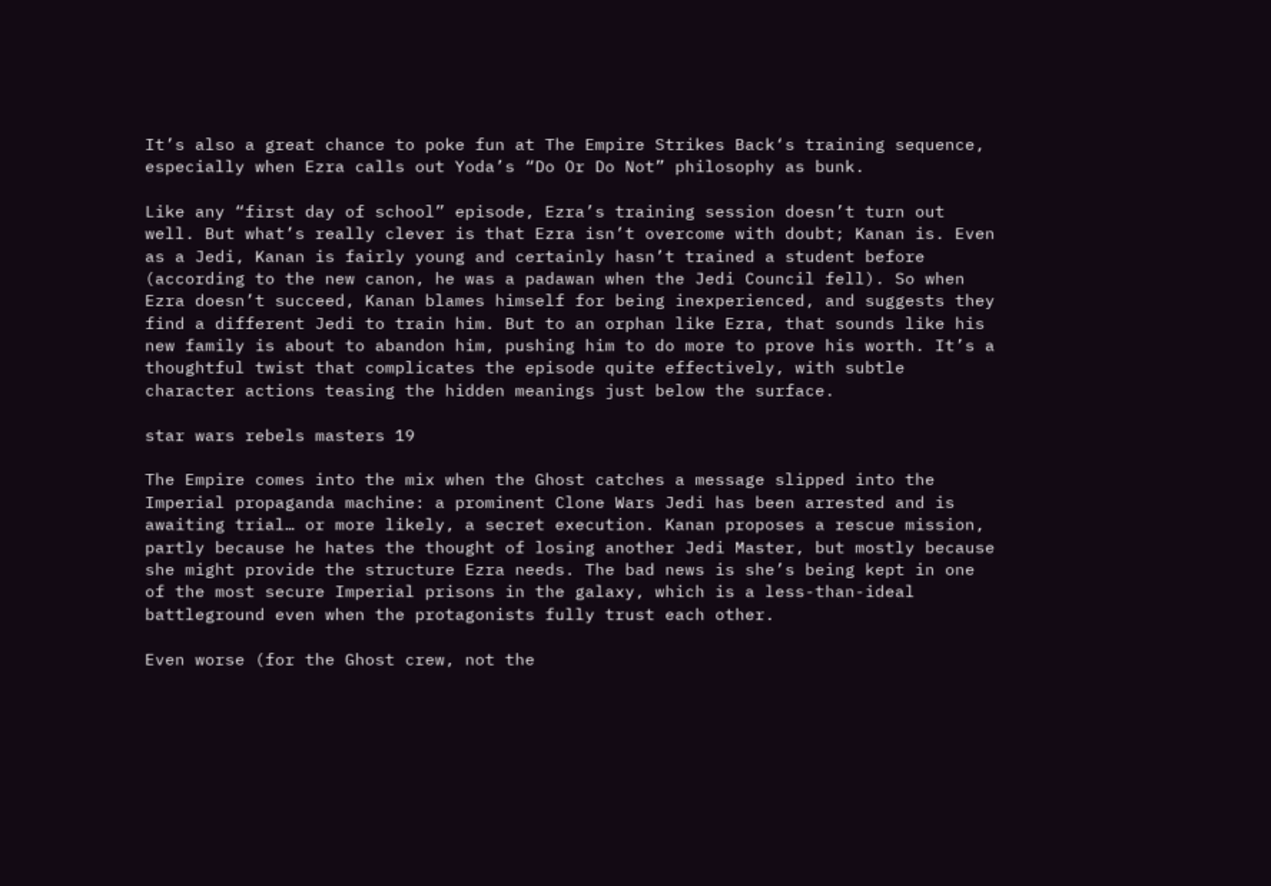It’s also a great chance to poke fun at The Empire Strikes Back‘s training sequence, especially when Ezra calls out Yoda’s “Do Or Do Not” philosophy as bunk.

Like any “first day of school” episode, Ezra’s training session doesn’t turn out well. But what’s really clever is that Ezra isn’t overcome with doubt; Kanan is. Even as a Jedi, Kanan is fairly young and certainly hasn’t trained a student before (according to the new canon, he was a padawan when the Jedi Council fell). So when Ezra doesn’t succeed, Kanan blames himself for being inexperienced, and suggests they find a different Jedi to train him. But to an orphan like Ezra, that sounds like his new family is about to abandon him, pushing him to do more to prove his worth. It’s a thoughtful twist that complicates the episode quite effectively, with subtle character actions teasing the hidden meanings just below the surface.

star wars rebels masters 19

The Empire comes into the mix when the Ghost catches a message slipped into the Imperial propaganda machine: a prominent Clone Wars Jedi has been arrested and is awaiting trial… or more likely, a secret execution. Kanan proposes a rescue mission, partly because he hates the thought of losing another Jedi Master, but mostly because she might provide the structure Ezra needs. The bad news is she’s being kept in one of the most secure Imperial prisons in the galaxy, which is a less-than-ideal battleground even when the protagonists fully trust each other.

Even worse (for the Ghost crew, not the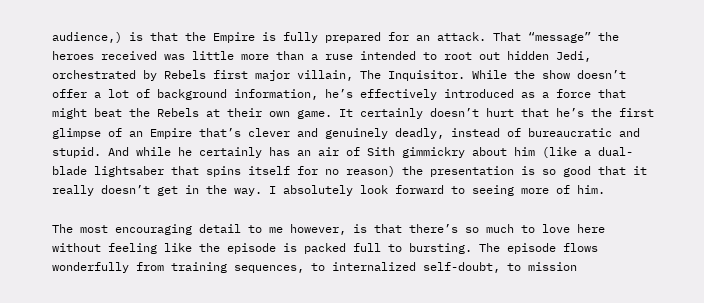audience,) is that the Empire is fully prepared for an attack. That “message” the heroes received was little more than a ruse intended to root out hidden Jedi, orchestrated by Rebels first major villain, The Inquisitor. While the show doesn’t offer a lot of background information, he’s effectively introduced as a force that might beat the Rebels at their own game. It certainly doesn’t hurt that he’s the first glimpse of an Empire that’s clever and genuinely deadly, instead of bureaucratic and stupid. And while he certainly has an air of Sith gimmickry about him (like a dual-blade lightsaber that spins itself for no reason) the presentation is so good that it really doesn’t get in the way. I absolutely look forward to seeing more of him.

The most encouraging detail to me however, is that there’s so much to love here without feeling like the episode is packed full to bursting. The episode flows wonderfully from training sequences, to internalized self-doubt, to mission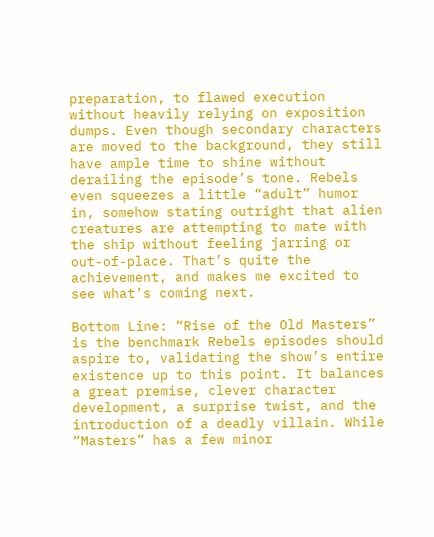preparation, to flawed execution without heavily relying on exposition dumps. Even though secondary characters are moved to the background, they still have ample time to shine without derailing the episode’s tone. Rebels even squeezes a little “adult” humor in, somehow stating outright that alien creatures are attempting to mate with the ship without feeling jarring or out-of-place. That’s quite the achievement, and makes me excited to see what’s coming next.

Bottom Line: “Rise of the Old Masters” is the benchmark Rebels episodes should aspire to, validating the show’s entire existence up to this point. It balances a great premise, clever character development, a surprise twist, and the introduction of a deadly villain. While “Masters” has a few minor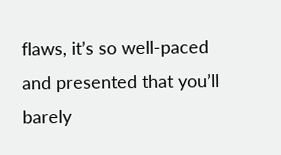flaws, it’s so well-paced and presented that you’ll barely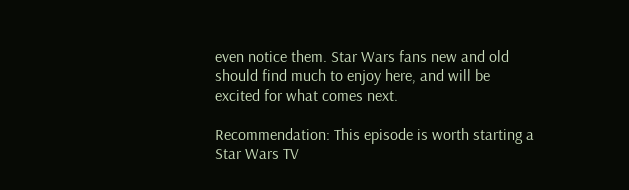even notice them. Star Wars fans new and old should find much to enjoy here, and will be excited for what comes next.

Recommendation: This episode is worth starting a Star Wars TV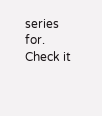series for. Check it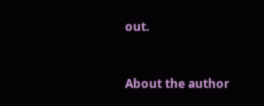out.



About the author